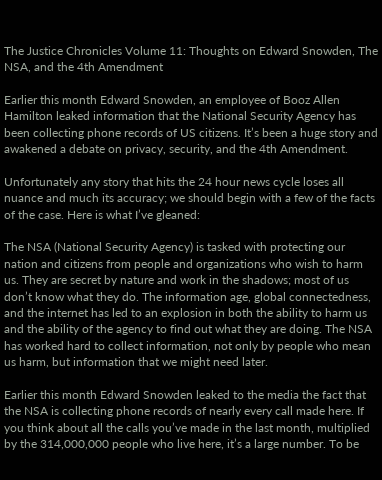The Justice Chronicles Volume 11: Thoughts on Edward Snowden, The NSA, and the 4th Amendment

Earlier this month Edward Snowden, an employee of Booz Allen Hamilton leaked information that the National Security Agency has been collecting phone records of US citizens. It’s been a huge story and awakened a debate on privacy, security, and the 4th Amendment.

Unfortunately any story that hits the 24 hour news cycle loses all nuance and much its accuracy; we should begin with a few of the facts of the case. Here is what I’ve gleaned:

The NSA (National Security Agency) is tasked with protecting our nation and citizens from people and organizations who wish to harm us. They are secret by nature and work in the shadows; most of us don’t know what they do. The information age, global connectedness, and the internet has led to an explosion in both the ability to harm us and the ability of the agency to find out what they are doing. The NSA has worked hard to collect information, not only by people who mean us harm, but information that we might need later.

Earlier this month Edward Snowden leaked to the media the fact that the NSA is collecting phone records of nearly every call made here. If you think about all the calls you’ve made in the last month, multiplied by the 314,000,000 people who live here, it’s a large number. To be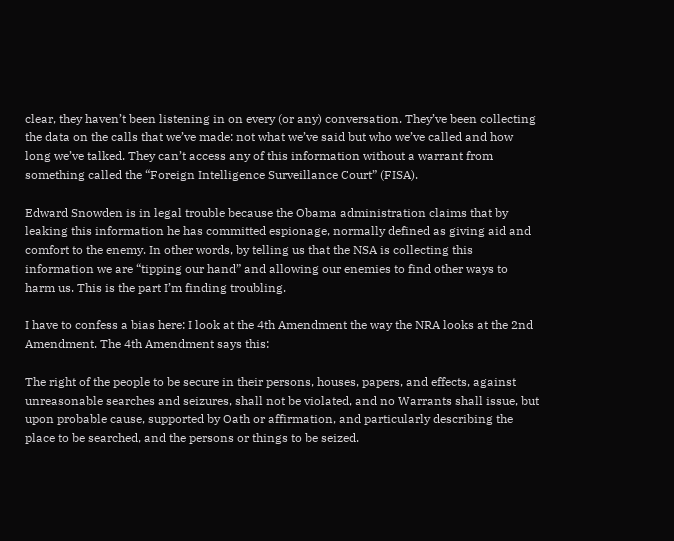clear, they haven’t been listening in on every (or any) conversation. They’ve been collecting the data on the calls that we’ve made: not what we’ve said but who we’ve called and how long we’ve talked. They can’t access any of this information without a warrant from something called the “Foreign Intelligence Surveillance Court” (FISA).

Edward Snowden is in legal trouble because the Obama administration claims that by leaking this information he has committed espionage, normally defined as giving aid and comfort to the enemy. In other words, by telling us that the NSA is collecting this information we are “tipping our hand” and allowing our enemies to find other ways to harm us. This is the part I’m finding troubling.

I have to confess a bias here: I look at the 4th Amendment the way the NRA looks at the 2nd Amendment. The 4th Amendment says this:

The right of the people to be secure in their persons, houses, papers, and effects, against unreasonable searches and seizures, shall not be violated, and no Warrants shall issue, but upon probable cause, supported by Oath or affirmation, and particularly describing the place to be searched, and the persons or things to be seized.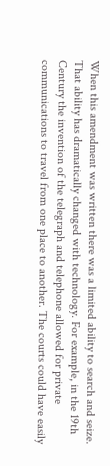When this amendment was written there was a limited ability to search and seize. That ability has dramatically changed with technology. For example, in the 19th Century the invention of the telegraph and telephone allowed for private communications to travel from one place to another. The courts could have easily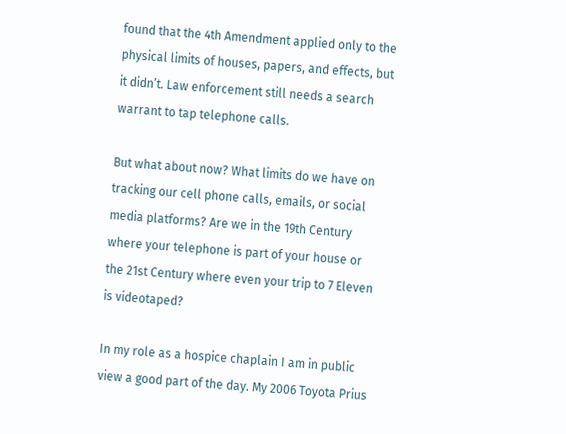found that the 4th Amendment applied only to the physical limits of houses, papers, and effects, but it didn’t. Law enforcement still needs a search warrant to tap telephone calls.

But what about now? What limits do we have on tracking our cell phone calls, emails, or social media platforms? Are we in the 19th Century where your telephone is part of your house or the 21st Century where even your trip to 7 Eleven is videotaped?

In my role as a hospice chaplain I am in public view a good part of the day. My 2006 Toyota Prius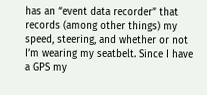has an “event data recorder” that records (among other things) my speed, steering, and whether or not I’m wearing my seatbelt. Since I have a GPS my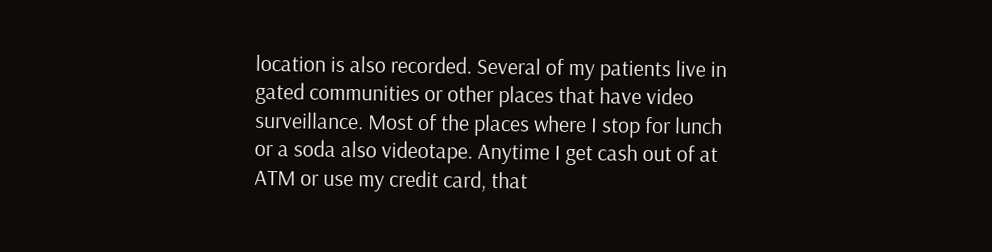location is also recorded. Several of my patients live in gated communities or other places that have video surveillance. Most of the places where I stop for lunch or a soda also videotape. Anytime I get cash out of at ATM or use my credit card, that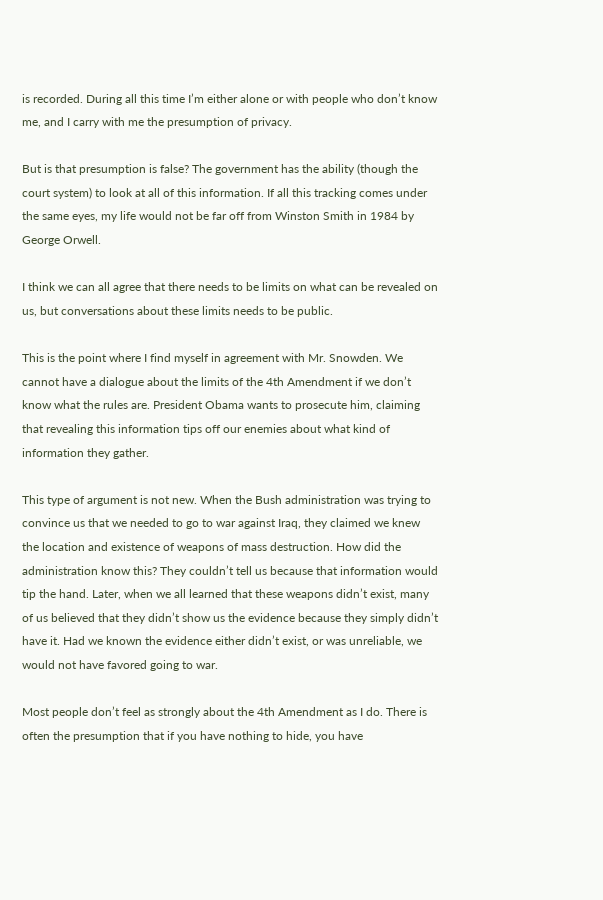is recorded. During all this time I’m either alone or with people who don’t know me, and I carry with me the presumption of privacy.

But is that presumption is false? The government has the ability (though the court system) to look at all of this information. If all this tracking comes under the same eyes, my life would not be far off from Winston Smith in 1984 by George Orwell.

I think we can all agree that there needs to be limits on what can be revealed on us, but conversations about these limits needs to be public.

This is the point where I find myself in agreement with Mr. Snowden. We cannot have a dialogue about the limits of the 4th Amendment if we don’t know what the rules are. President Obama wants to prosecute him, claiming that revealing this information tips off our enemies about what kind of information they gather.

This type of argument is not new. When the Bush administration was trying to convince us that we needed to go to war against Iraq, they claimed we knew the location and existence of weapons of mass destruction. How did the administration know this? They couldn’t tell us because that information would tip the hand. Later, when we all learned that these weapons didn’t exist, many of us believed that they didn’t show us the evidence because they simply didn’t have it. Had we known the evidence either didn’t exist, or was unreliable, we would not have favored going to war.

Most people don’t feel as strongly about the 4th Amendment as I do. There is often the presumption that if you have nothing to hide, you have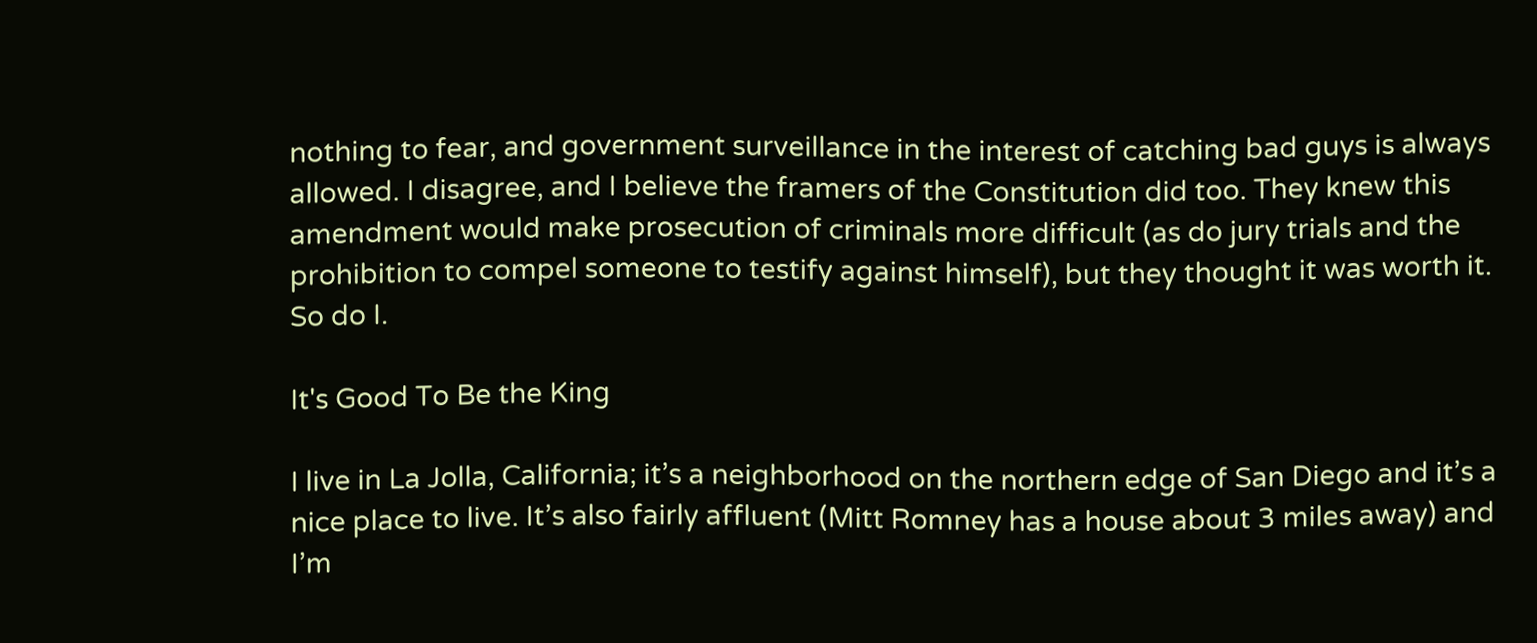nothing to fear, and government surveillance in the interest of catching bad guys is always allowed. I disagree, and I believe the framers of the Constitution did too. They knew this amendment would make prosecution of criminals more difficult (as do jury trials and the prohibition to compel someone to testify against himself), but they thought it was worth it. So do I.

It's Good To Be the King

I live in La Jolla, California; it’s a neighborhood on the northern edge of San Diego and it’s a nice place to live. It’s also fairly affluent (Mitt Romney has a house about 3 miles away) and I’m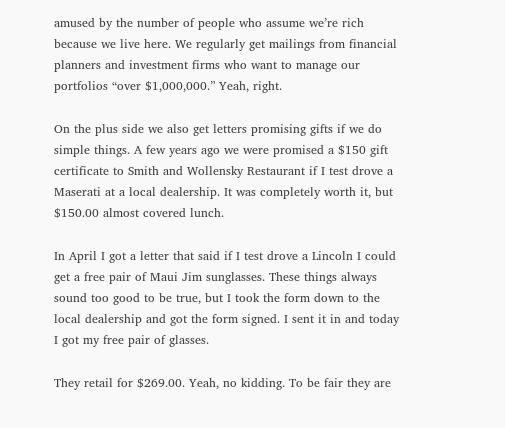amused by the number of people who assume we’re rich because we live here. We regularly get mailings from financial planners and investment firms who want to manage our portfolios “over $1,000,000.” Yeah, right.

On the plus side we also get letters promising gifts if we do simple things. A few years ago we were promised a $150 gift certificate to Smith and Wollensky Restaurant if I test drove a Maserati at a local dealership. It was completely worth it, but $150.00 almost covered lunch.

In April I got a letter that said if I test drove a Lincoln I could get a free pair of Maui Jim sunglasses. These things always sound too good to be true, but I took the form down to the local dealership and got the form signed. I sent it in and today I got my free pair of glasses.

They retail for $269.00. Yeah, no kidding. To be fair they are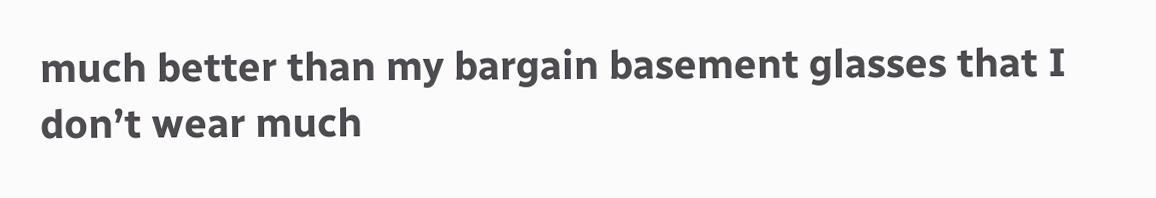much better than my bargain basement glasses that I don’t wear much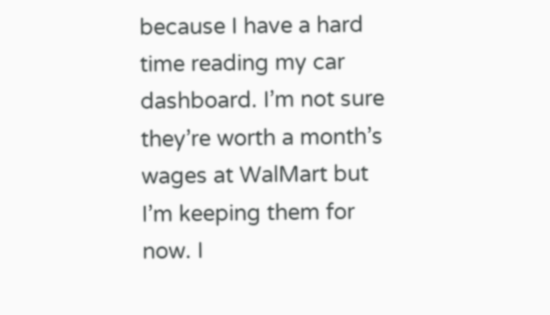because I have a hard time reading my car dashboard. I’m not sure they’re worth a month’s wages at WalMart but I’m keeping them for now. I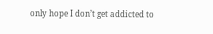only hope I don’t get addicted to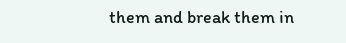them and break them in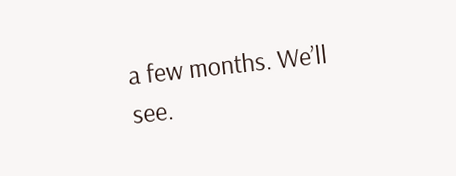a few months. We’ll see.